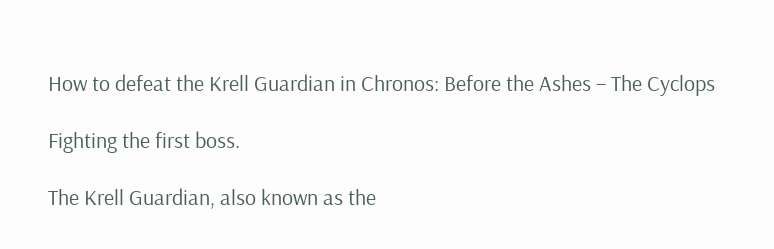How to defeat the Krell Guardian in Chronos: Before the Ashes – The Cyclops

Fighting the first boss.

The Krell Guardian, also known as the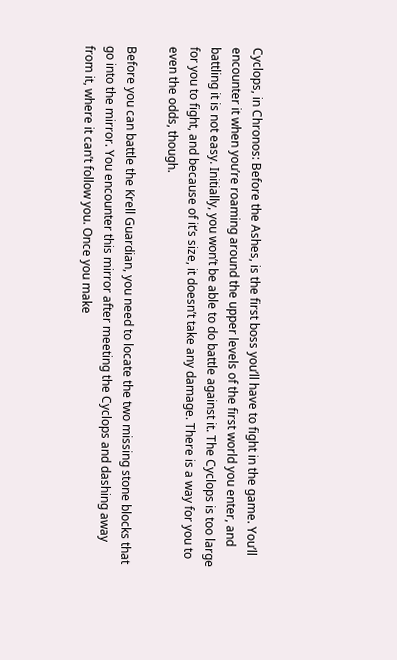Cyclops, in Chronos: Before the Ashes, is the first boss you’ll have to fight in the game. You’ll encounter it when you’re roaming around the upper levels of the first world you enter, and battling it is not easy. Initially, you won’t be able to do battle against it. The Cyclops is too large for you to fight, and because of it’s size, it doesn’t take any damage. There is a way for you to even the odds, though.

Before you can battle the Krell Guardian, you need to locate the two missing stone blocks that go into the mirror. You encounter this mirror after meeting the Cyclops and dashing away from it, where it can’t follow you. Once you make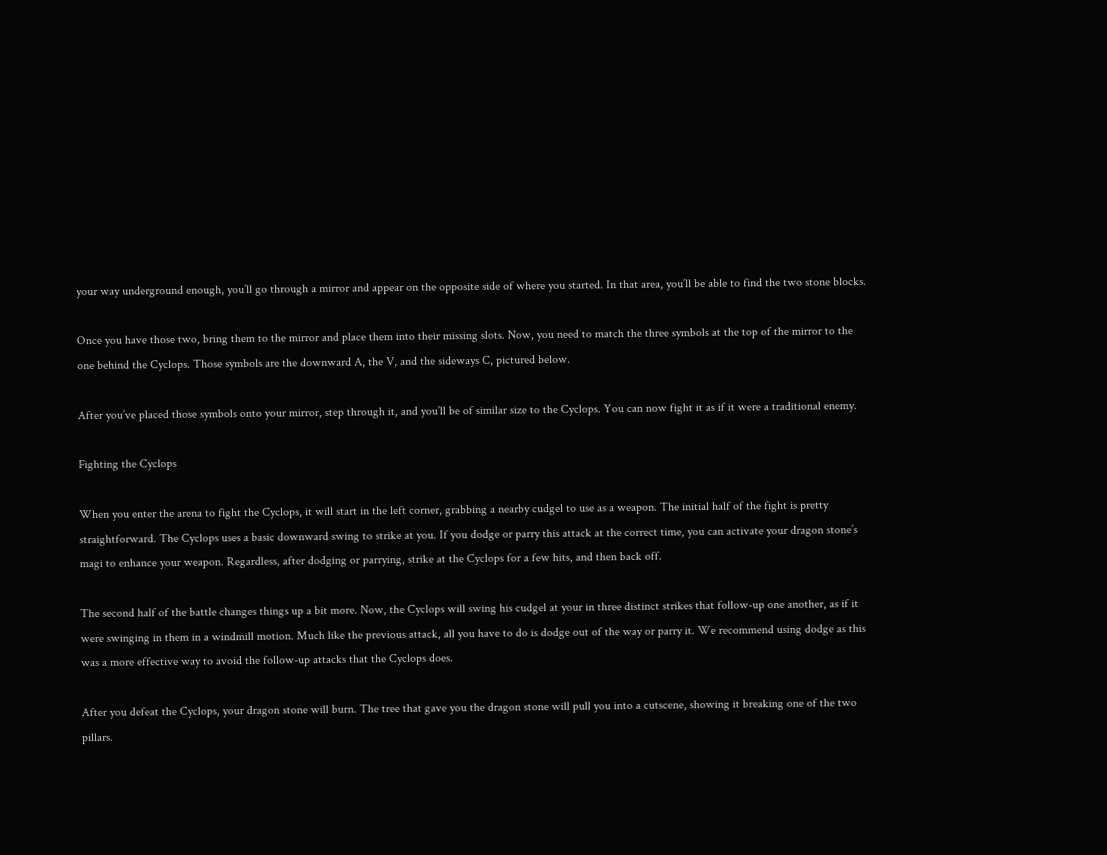your way underground enough, you’ll go through a mirror and appear on the opposite side of where you started. In that area, you’ll be able to find the two stone blocks.

Once you have those two, bring them to the mirror and place them into their missing slots. Now, you need to match the three symbols at the top of the mirror to the one behind the Cyclops. Those symbols are the downward A, the V, and the sideways C, pictured below.

After you’ve placed those symbols onto your mirror, step through it, and you’ll be of similar size to the Cyclops. You can now fight it as if it were a traditional enemy.

Fighting the Cyclops

When you enter the arena to fight the Cyclops, it will start in the left corner, grabbing a nearby cudgel to use as a weapon. The initial half of the fight is pretty straightforward. The Cyclops uses a basic downward swing to strike at you. If you dodge or parry this attack at the correct time, you can activate your dragon stone’s magi to enhance your weapon. Regardless, after dodging or parrying, strike at the Cyclops for a few hits, and then back off.

The second half of the battle changes things up a bit more. Now, the Cyclops will swing his cudgel at your in three distinct strikes that follow-up one another, as if it were swinging in them in a windmill motion. Much like the previous attack, all you have to do is dodge out of the way or parry it. We recommend using dodge as this was a more effective way to avoid the follow-up attacks that the Cyclops does.

After you defeat the Cyclops, your dragon stone will burn. The tree that gave you the dragon stone will pull you into a cutscene, showing it breaking one of the two pillars.